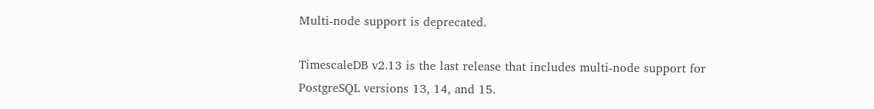Multi-node support is deprecated.

TimescaleDB v2.13 is the last release that includes multi-node support for PostgreSQL versions 13, 14, and 15.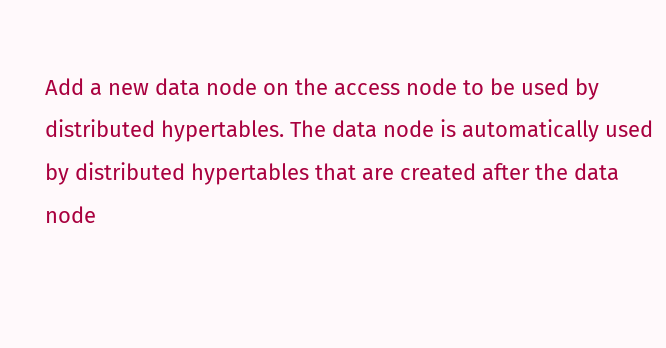Add a new data node on the access node to be used by distributed hypertables. The data node is automatically used by distributed hypertables that are created after the data node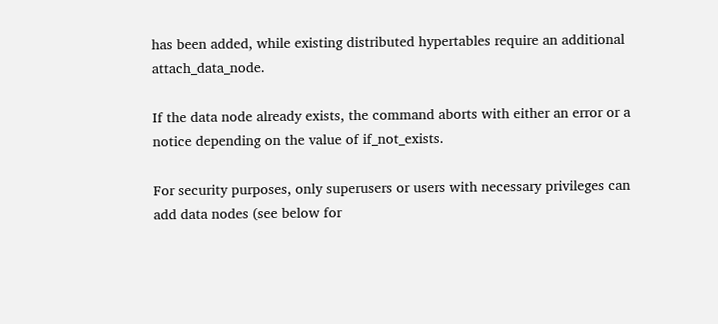has been added, while existing distributed hypertables require an additional attach_data_node.

If the data node already exists, the command aborts with either an error or a notice depending on the value of if_not_exists.

For security purposes, only superusers or users with necessary privileges can add data nodes (see below for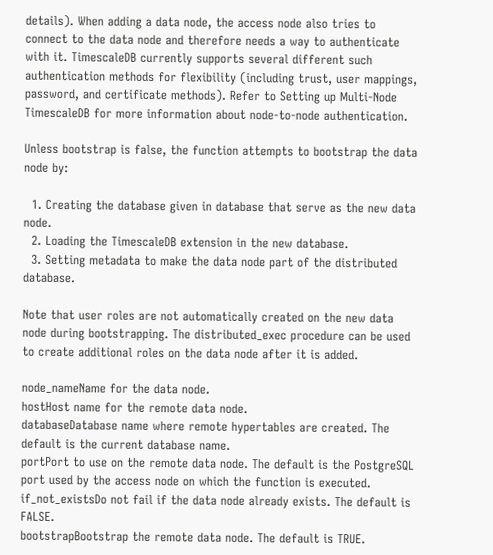details). When adding a data node, the access node also tries to connect to the data node and therefore needs a way to authenticate with it. TimescaleDB currently supports several different such authentication methods for flexibility (including trust, user mappings, password, and certificate methods). Refer to Setting up Multi-Node TimescaleDB for more information about node-to-node authentication.

Unless bootstrap is false, the function attempts to bootstrap the data node by:

  1. Creating the database given in database that serve as the new data node.
  2. Loading the TimescaleDB extension in the new database.
  3. Setting metadata to make the data node part of the distributed database.

Note that user roles are not automatically created on the new data node during bootstrapping. The distributed_exec procedure can be used to create additional roles on the data node after it is added.

node_nameName for the data node.
hostHost name for the remote data node.
databaseDatabase name where remote hypertables are created. The default is the current database name.
portPort to use on the remote data node. The default is the PostgreSQL port used by the access node on which the function is executed.
if_not_existsDo not fail if the data node already exists. The default is FALSE.
bootstrapBootstrap the remote data node. The default is TRUE.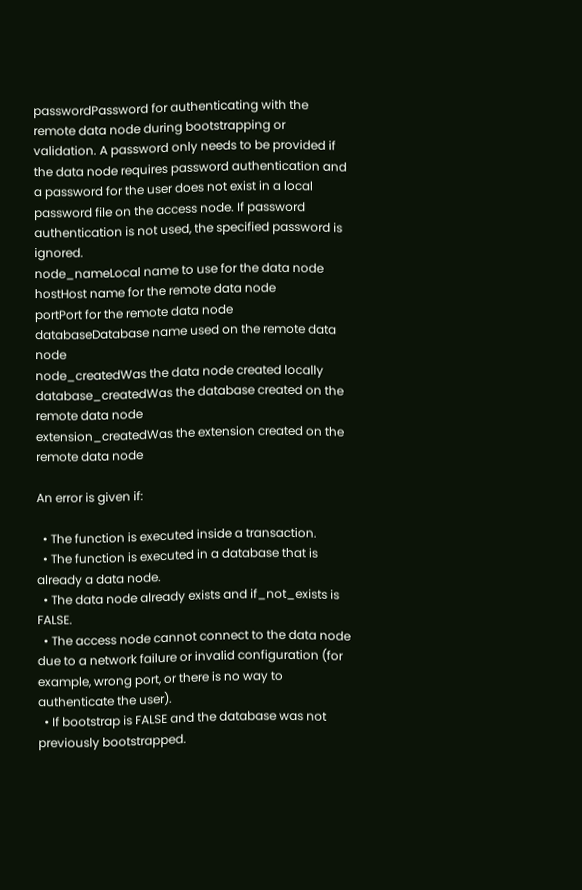passwordPassword for authenticating with the remote data node during bootstrapping or validation. A password only needs to be provided if the data node requires password authentication and a password for the user does not exist in a local password file on the access node. If password authentication is not used, the specified password is ignored.
node_nameLocal name to use for the data node
hostHost name for the remote data node
portPort for the remote data node
databaseDatabase name used on the remote data node
node_createdWas the data node created locally
database_createdWas the database created on the remote data node
extension_createdWas the extension created on the remote data node

An error is given if:

  • The function is executed inside a transaction.
  • The function is executed in a database that is already a data node.
  • The data node already exists and if_not_exists is FALSE.
  • The access node cannot connect to the data node due to a network failure or invalid configuration (for example, wrong port, or there is no way to authenticate the user).
  • If bootstrap is FALSE and the database was not previously bootstrapped.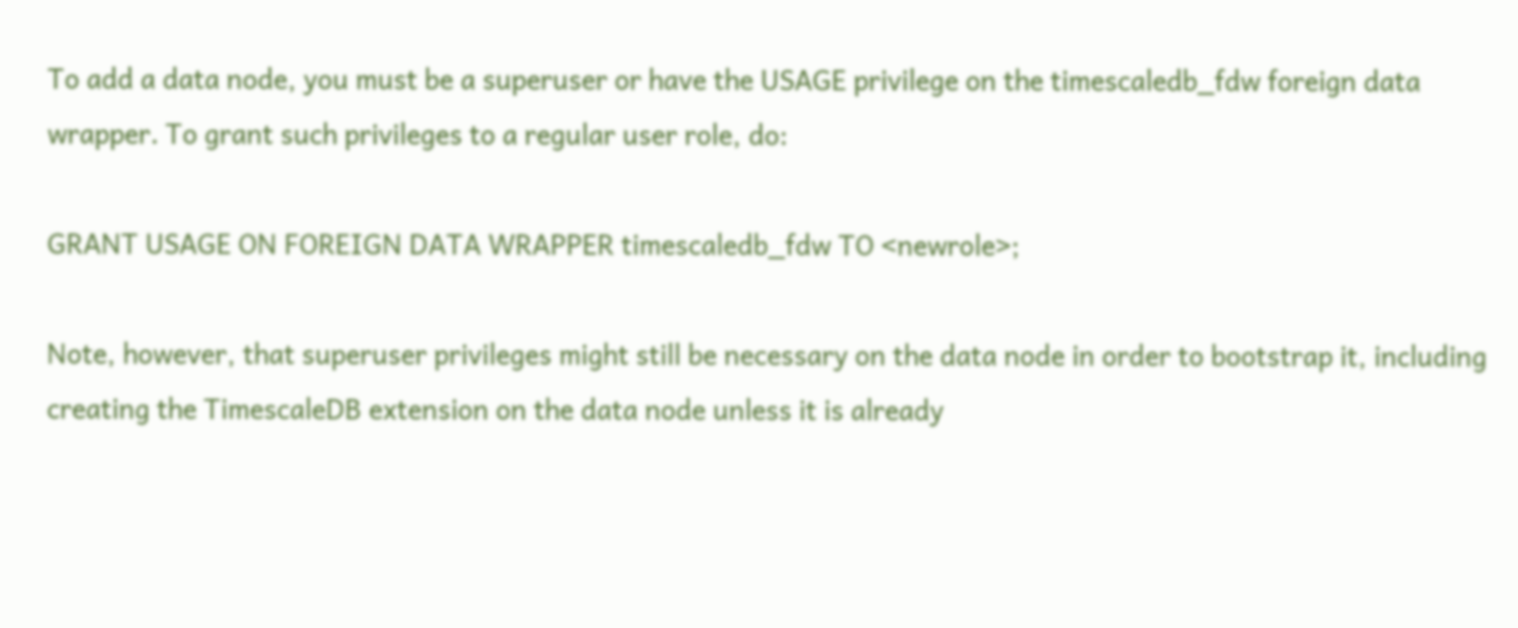To add a data node, you must be a superuser or have the USAGE privilege on the timescaledb_fdw foreign data wrapper. To grant such privileges to a regular user role, do:

GRANT USAGE ON FOREIGN DATA WRAPPER timescaledb_fdw TO <newrole>;

Note, however, that superuser privileges might still be necessary on the data node in order to bootstrap it, including creating the TimescaleDB extension on the data node unless it is already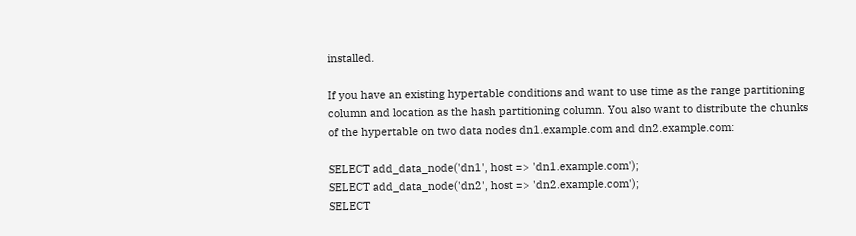installed.

If you have an existing hypertable conditions and want to use time as the range partitioning column and location as the hash partitioning column. You also want to distribute the chunks of the hypertable on two data nodes dn1.example.com and dn2.example.com:

SELECT add_data_node('dn1', host => 'dn1.example.com');
SELECT add_data_node('dn2', host => 'dn2.example.com');
SELECT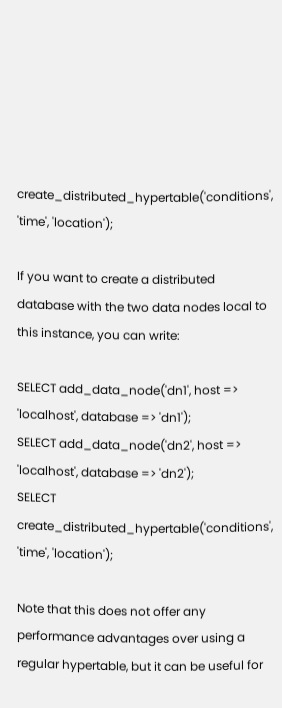create_distributed_hypertable('conditions', 'time', 'location');

If you want to create a distributed database with the two data nodes local to this instance, you can write:

SELECT add_data_node('dn1', host => 'localhost', database => 'dn1');
SELECT add_data_node('dn2', host => 'localhost', database => 'dn2');
SELECT create_distributed_hypertable('conditions', 'time', 'location');

Note that this does not offer any performance advantages over using a regular hypertable, but it can be useful for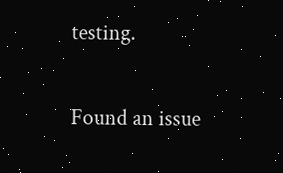testing.


Found an issue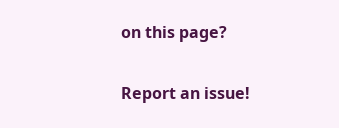on this page?

Report an issue!